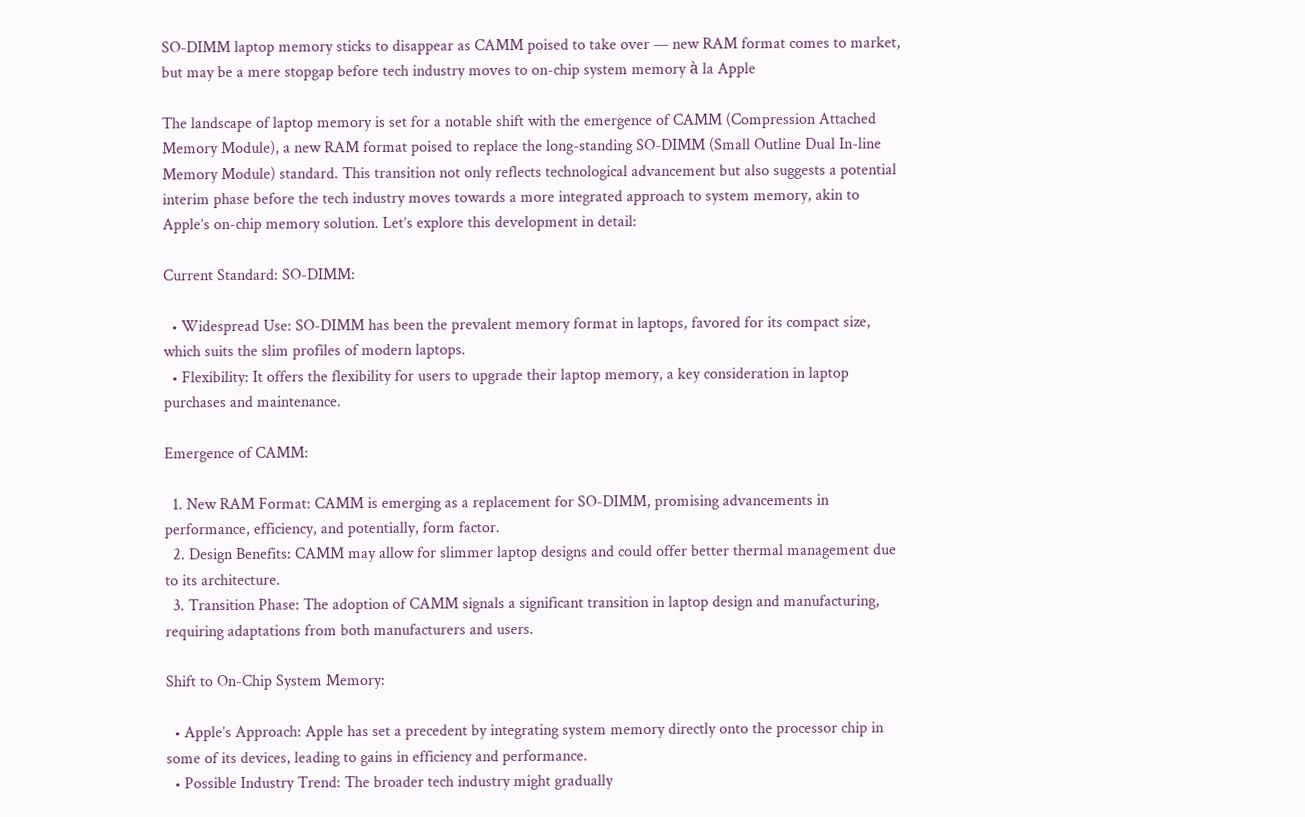SO-DIMM laptop memory sticks to disappear as CAMM poised to take over — new RAM format comes to market, but may be a mere stopgap before tech industry moves to on-chip system memory à la Apple

The landscape of laptop memory is set for a notable shift with the emergence of CAMM (Compression Attached Memory Module), a new RAM format poised to replace the long-standing SO-DIMM (Small Outline Dual In-line Memory Module) standard. This transition not only reflects technological advancement but also suggests a potential interim phase before the tech industry moves towards a more integrated approach to system memory, akin to Apple’s on-chip memory solution. Let’s explore this development in detail:

Current Standard: SO-DIMM:

  • Widespread Use: SO-DIMM has been the prevalent memory format in laptops, favored for its compact size, which suits the slim profiles of modern laptops.
  • Flexibility: It offers the flexibility for users to upgrade their laptop memory, a key consideration in laptop purchases and maintenance.

Emergence of CAMM:

  1. New RAM Format: CAMM is emerging as a replacement for SO-DIMM, promising advancements in performance, efficiency, and potentially, form factor.
  2. Design Benefits: CAMM may allow for slimmer laptop designs and could offer better thermal management due to its architecture.
  3. Transition Phase: The adoption of CAMM signals a significant transition in laptop design and manufacturing, requiring adaptations from both manufacturers and users.

Shift to On-Chip System Memory:

  • Apple’s Approach: Apple has set a precedent by integrating system memory directly onto the processor chip in some of its devices, leading to gains in efficiency and performance.
  • Possible Industry Trend: The broader tech industry might gradually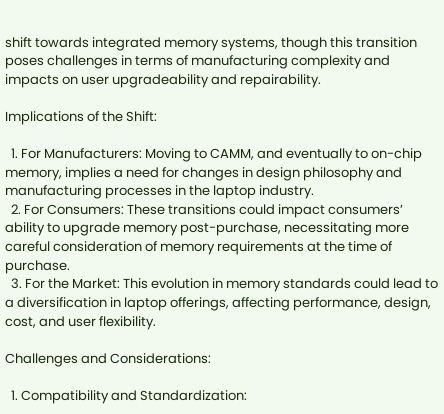shift towards integrated memory systems, though this transition poses challenges in terms of manufacturing complexity and impacts on user upgradeability and repairability.

Implications of the Shift:

  1. For Manufacturers: Moving to CAMM, and eventually to on-chip memory, implies a need for changes in design philosophy and manufacturing processes in the laptop industry.
  2. For Consumers: These transitions could impact consumers’ ability to upgrade memory post-purchase, necessitating more careful consideration of memory requirements at the time of purchase.
  3. For the Market: This evolution in memory standards could lead to a diversification in laptop offerings, affecting performance, design, cost, and user flexibility.

Challenges and Considerations:

  1. Compatibility and Standardization: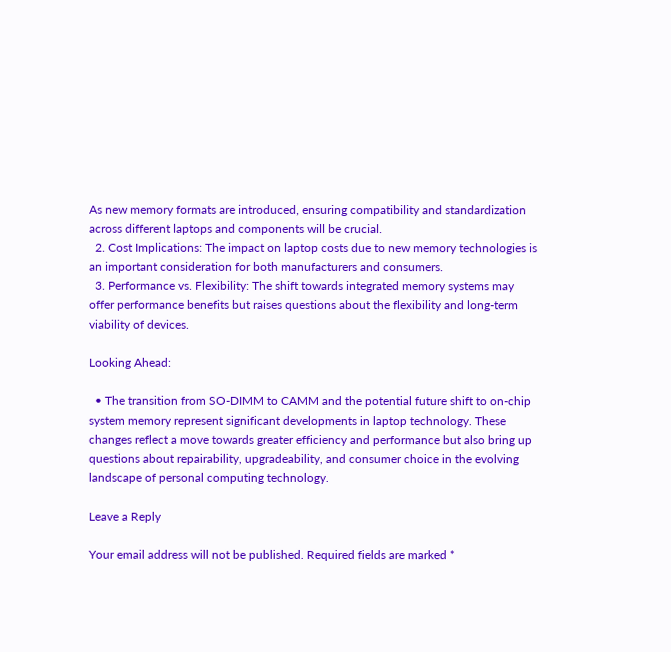As new memory formats are introduced, ensuring compatibility and standardization across different laptops and components will be crucial.
  2. Cost Implications: The impact on laptop costs due to new memory technologies is an important consideration for both manufacturers and consumers.
  3. Performance vs. Flexibility: The shift towards integrated memory systems may offer performance benefits but raises questions about the flexibility and long-term viability of devices.

Looking Ahead:

  • The transition from SO-DIMM to CAMM and the potential future shift to on-chip system memory represent significant developments in laptop technology. These changes reflect a move towards greater efficiency and performance but also bring up questions about repairability, upgradeability, and consumer choice in the evolving landscape of personal computing technology.

Leave a Reply

Your email address will not be published. Required fields are marked *